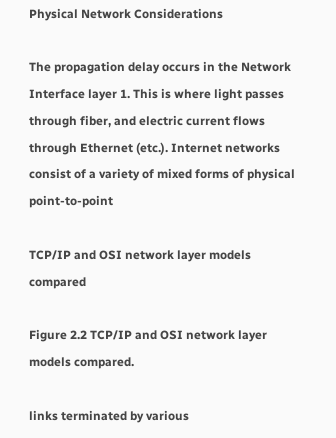Physical Network Considerations

The propagation delay occurs in the Network Interface layer 1. This is where light passes through fiber, and electric current flows through Ethernet (etc.). Internet networks consist of a variety of mixed forms of physical point-to-point

TCP/IP and OSI network layer models compared

Figure 2.2 TCP/IP and OSI network layer models compared.

links terminated by various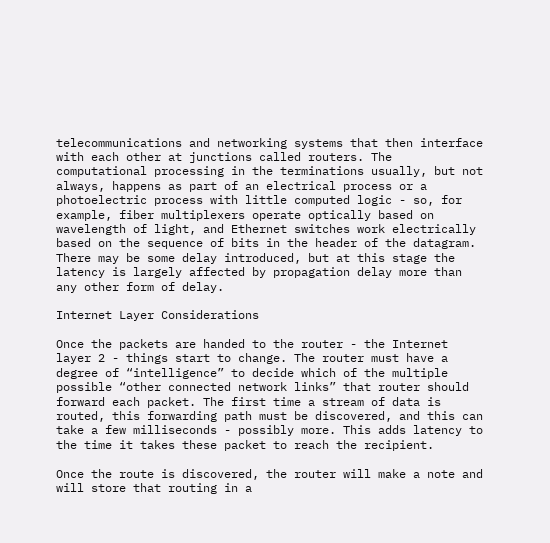telecommunications and networking systems that then interface with each other at junctions called routers. The computational processing in the terminations usually, but not always, happens as part of an electrical process or a photoelectric process with little computed logic - so, for example, fiber multiplexers operate optically based on wavelength of light, and Ethernet switches work electrically based on the sequence of bits in the header of the datagram. There may be some delay introduced, but at this stage the latency is largely affected by propagation delay more than any other form of delay.

Internet Layer Considerations

Once the packets are handed to the router - the Internet layer 2 - things start to change. The router must have a degree of “intelligence” to decide which of the multiple possible “other connected network links” that router should forward each packet. The first time a stream of data is routed, this forwarding path must be discovered, and this can take a few milliseconds - possibly more. This adds latency to the time it takes these packet to reach the recipient.

Once the route is discovered, the router will make a note and will store that routing in a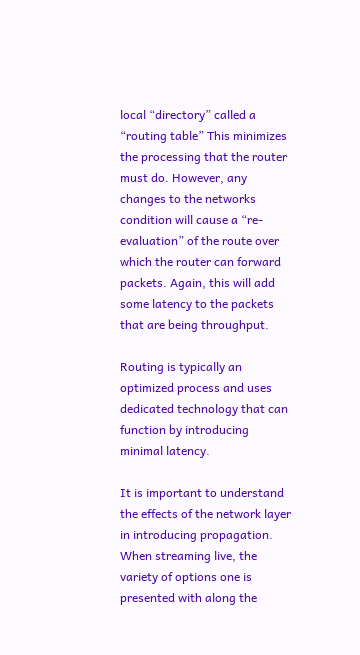local “directory” called a “routing table” This minimizes the processing that the router must do. However, any changes to the networks condition will cause a “re-evaluation” of the route over which the router can forward packets. Again, this will add some latency to the packets that are being throughput.

Routing is typically an optimized process and uses dedicated technology that can function by introducing minimal latency.

It is important to understand the effects of the network layer in introducing propagation. When streaming live, the variety of options one is presented with along the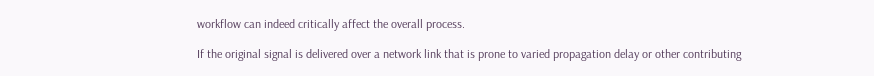workflow can indeed critically affect the overall process.

If the original signal is delivered over a network link that is prone to varied propagation delay or other contributing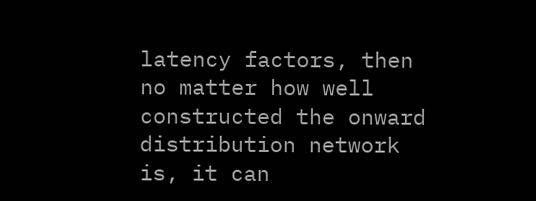latency factors, then no matter how well constructed the onward distribution network is, it can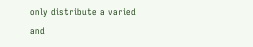only distribute a varied and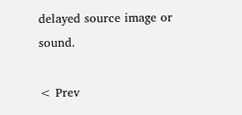delayed source image or sound.

< Prev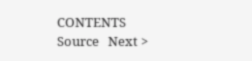CONTENTS   Source   Next >